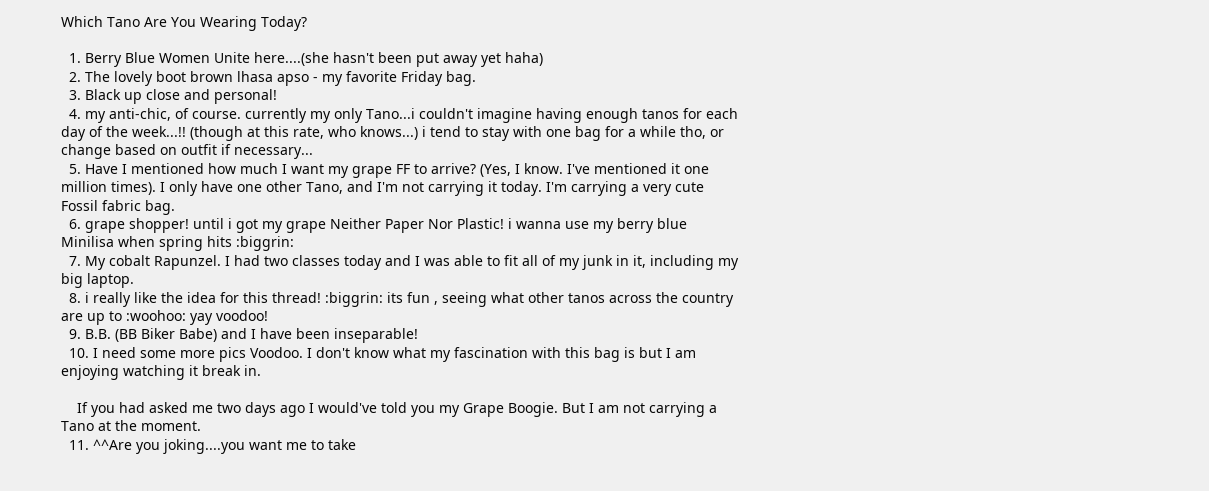Which Tano Are You Wearing Today?

  1. Berry Blue Women Unite here....(she hasn't been put away yet haha)
  2. The lovely boot brown lhasa apso - my favorite Friday bag.
  3. Black up close and personal!
  4. my anti-chic, of course. currently my only Tano...i couldn't imagine having enough tanos for each day of the week...!! (though at this rate, who knows...) i tend to stay with one bag for a while tho, or change based on outfit if necessary...
  5. Have I mentioned how much I want my grape FF to arrive? (Yes, I know. I've mentioned it one million times). I only have one other Tano, and I'm not carrying it today. I'm carrying a very cute Fossil fabric bag.
  6. grape shopper! until i got my grape Neither Paper Nor Plastic! i wanna use my berry blue Minilisa when spring hits :biggrin:
  7. My cobalt Rapunzel. I had two classes today and I was able to fit all of my junk in it, including my big laptop.
  8. i really like the idea for this thread! :biggrin: its fun , seeing what other tanos across the country are up to :woohoo: yay voodoo!
  9. B.B. (BB Biker Babe) and I have been inseparable!
  10. I need some more pics Voodoo. I don't know what my fascination with this bag is but I am enjoying watching it break in.

    If you had asked me two days ago I would've told you my Grape Boogie. But I am not carrying a Tano at the moment.
  11. ^^Are you joking....you want me to take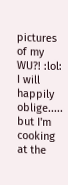pictures of my WU?! :lol: I will happily oblige..... but I'm cooking at the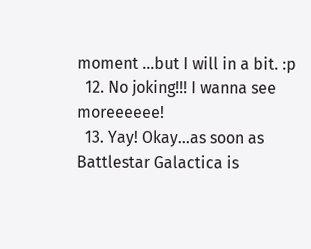moment ...but I will in a bit. :p
  12. No joking!!! I wanna see moreeeeee!
  13. Yay! Okay...as soon as Battlestar Galactica is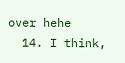over hehe
  14. I think,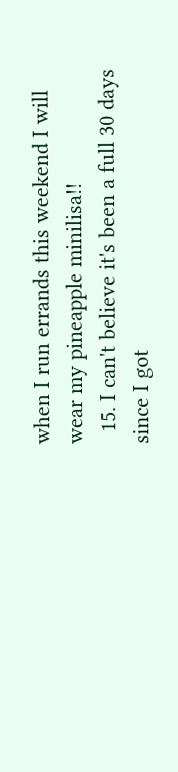when I run errands this weekend I will wear my pineapple minilisa!!
  15. I can't believe it's been a full 30 days since I got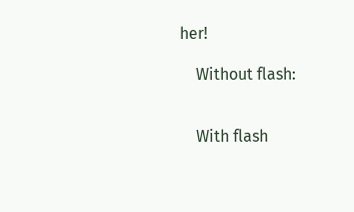her!

    Without flash:


    With flash